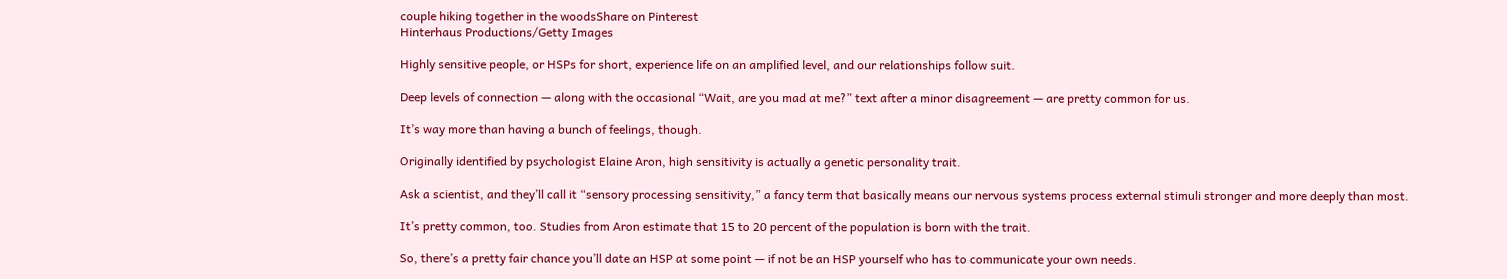couple hiking together in the woodsShare on Pinterest
Hinterhaus Productions/Getty Images

Highly sensitive people, or HSPs for short, experience life on an amplified level, and our relationships follow suit.

Deep levels of connection — along with the occasional “Wait, are you mad at me?” text after a minor disagreement — are pretty common for us.

It’s way more than having a bunch of feelings, though.

Originally identified by psychologist Elaine Aron, high sensitivity is actually a genetic personality trait.

Ask a scientist, and they’ll call it “sensory processing sensitivity,” a fancy term that basically means our nervous systems process external stimuli stronger and more deeply than most.

It’s pretty common, too. Studies from Aron estimate that 15 to 20 percent of the population is born with the trait.

So, there’s a pretty fair chance you’ll date an HSP at some point — if not be an HSP yourself who has to communicate your own needs.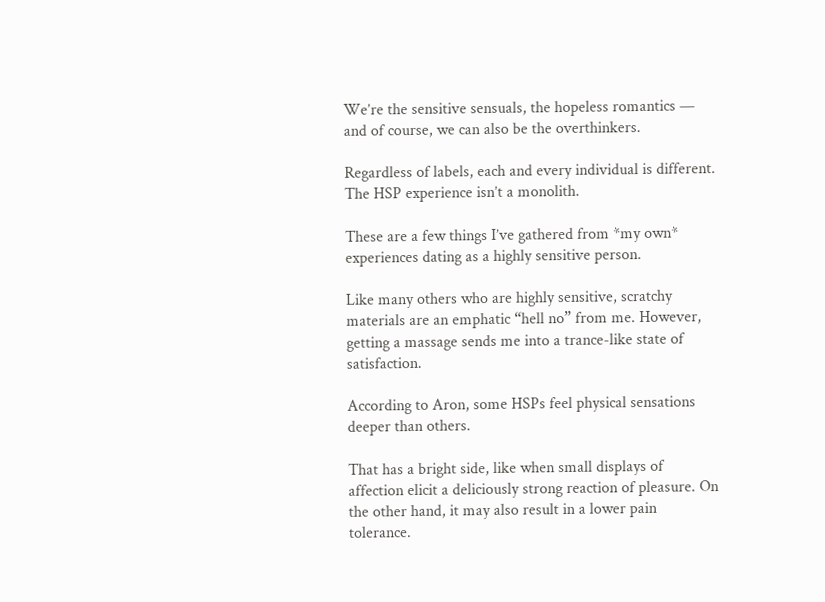We’re the sensitive sensuals, the hopeless romantics — and of course, we can also be the overthinkers.

Regardless of labels, each and every individual is different. The HSP experience isn’t a monolith.

These are a few things I’ve gathered from *my own* experiences dating as a highly sensitive person.

Like many others who are highly sensitive, scratchy materials are an emphatic “hell no” from me. However, getting a massage sends me into a trance-like state of satisfaction.

According to Aron, some HSPs feel physical sensations deeper than others.

That has a bright side, like when small displays of affection elicit a deliciously strong reaction of pleasure. On the other hand, it may also result in a lower pain tolerance.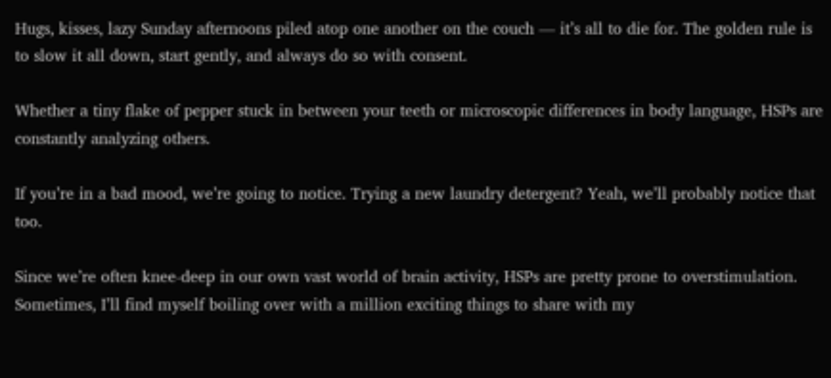Hugs, kisses, lazy Sunday afternoons piled atop one another on the couch — it’s all to die for. The golden rule is to slow it all down, start gently, and always do so with consent.

Whether a tiny flake of pepper stuck in between your teeth or microscopic differences in body language, HSPs are constantly analyzing others.

If you’re in a bad mood, we’re going to notice. Trying a new laundry detergent? Yeah, we’ll probably notice that too.

Since we’re often knee-deep in our own vast world of brain activity, HSPs are pretty prone to overstimulation. Sometimes, I’ll find myself boiling over with a million exciting things to share with my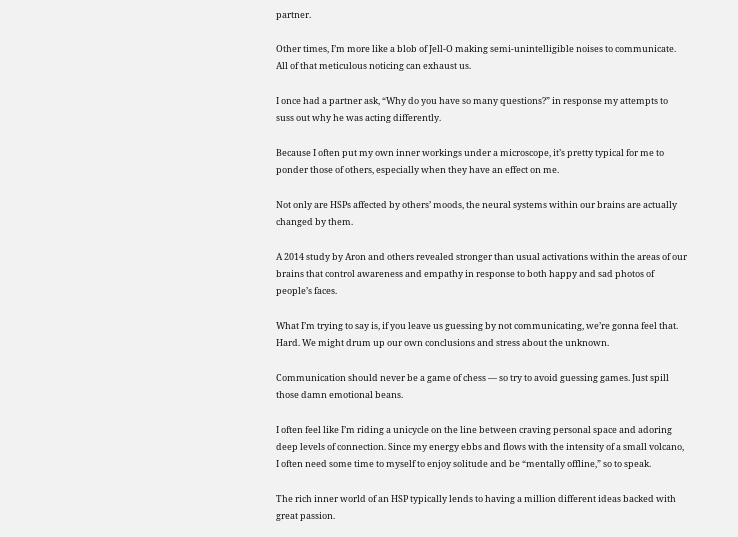partner.

Other times, I’m more like a blob of Jell-O making semi-unintelligible noises to communicate. All of that meticulous noticing can exhaust us.

I once had a partner ask, “Why do you have so many questions?” in response my attempts to suss out why he was acting differently.

Because I often put my own inner workings under a microscope, it’s pretty typical for me to ponder those of others, especially when they have an effect on me.

Not only are HSPs affected by others’ moods, the neural systems within our brains are actually changed by them.

A 2014 study by Aron and others revealed stronger than usual activations within the areas of our brains that control awareness and empathy in response to both happy and sad photos of people’s faces.

What I’m trying to say is, if you leave us guessing by not communicating, we’re gonna feel that. Hard. We might drum up our own conclusions and stress about the unknown.

Communication should never be a game of chess — so try to avoid guessing games. Just spill those damn emotional beans.

I often feel like I’m riding a unicycle on the line between craving personal space and adoring deep levels of connection. Since my energy ebbs and flows with the intensity of a small volcano, I often need some time to myself to enjoy solitude and be “mentally offline,” so to speak.

The rich inner world of an HSP typically lends to having a million different ideas backed with great passion.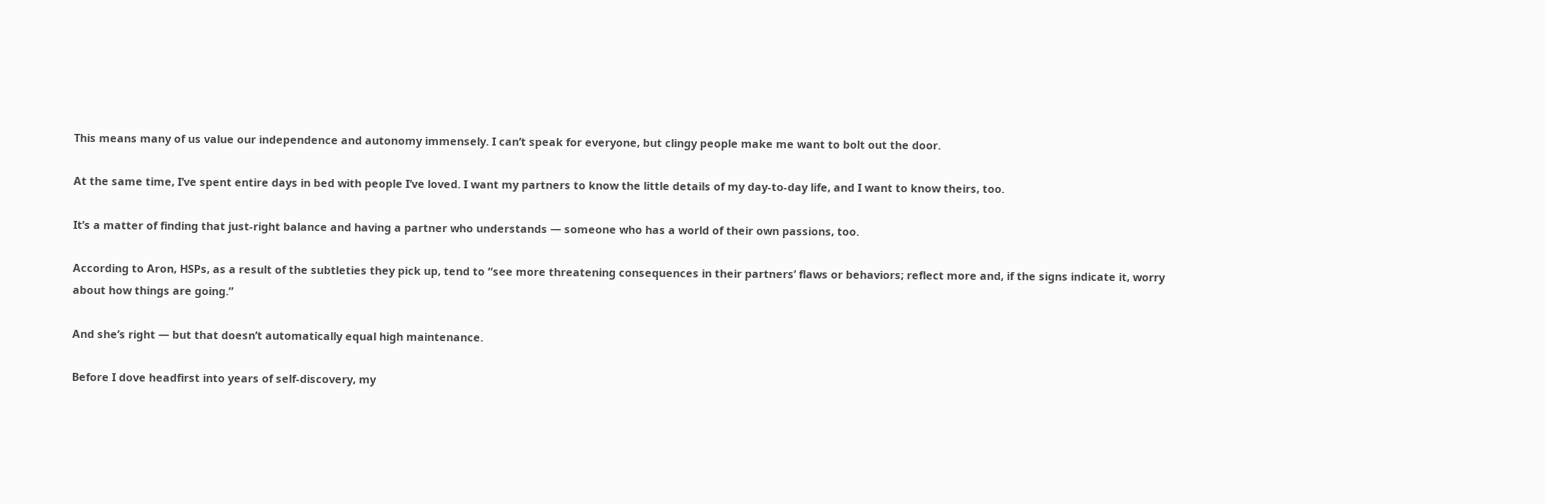This means many of us value our independence and autonomy immensely. I can’t speak for everyone, but clingy people make me want to bolt out the door.

At the same time, I’ve spent entire days in bed with people I’ve loved. I want my partners to know the little details of my day-to-day life, and I want to know theirs, too.

It’s a matter of finding that just-right balance and having a partner who understands — someone who has a world of their own passions, too.

According to Aron, HSPs, as a result of the subtleties they pick up, tend to “see more threatening consequences in their partners’ flaws or behaviors; reflect more and, if the signs indicate it, worry about how things are going.”

And she’s right — but that doesn’t automatically equal high maintenance.

Before I dove headfirst into years of self-discovery, my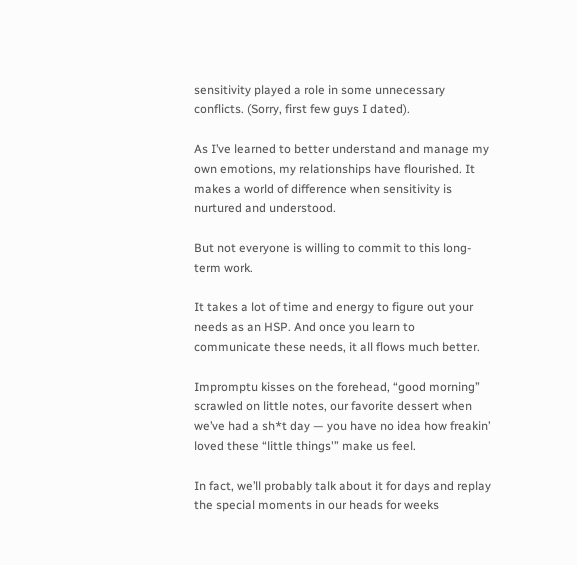sensitivity played a role in some unnecessary conflicts. (Sorry, first few guys I dated).

As I’ve learned to better understand and manage my own emotions, my relationships have flourished. It makes a world of difference when sensitivity is nurtured and understood.

But not everyone is willing to commit to this long-term work.

It takes a lot of time and energy to figure out your needs as an HSP. And once you learn to communicate these needs, it all flows much better.

Impromptu kisses on the forehead, “good morning” scrawled on little notes, our favorite dessert when we’ve had a sh*t day — you have no idea how freakin’ loved these “little things'” make us feel.

In fact, we’ll probably talk about it for days and replay the special moments in our heads for weeks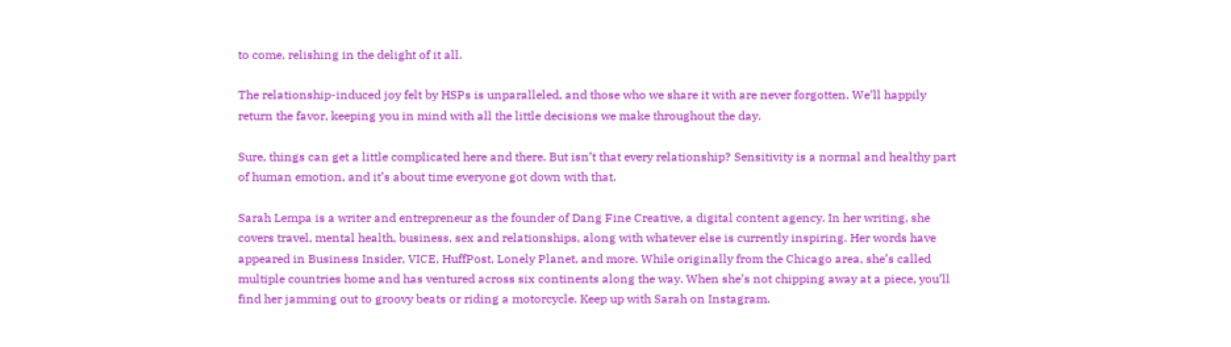to come, relishing in the delight of it all.

The relationship-induced joy felt by HSPs is unparalleled, and those who we share it with are never forgotten. We’ll happily return the favor, keeping you in mind with all the little decisions we make throughout the day.

Sure, things can get a little complicated here and there. But isn’t that every relationship? Sensitivity is a normal and healthy part of human emotion, and it’s about time everyone got down with that.

Sarah Lempa is a writer and entrepreneur as the founder of Dang Fine Creative, a digital content agency. In her writing, she covers travel, mental health, business, sex and relationships, along with whatever else is currently inspiring. Her words have appeared in Business Insider, VICE, HuffPost, Lonely Planet, and more. While originally from the Chicago area, she’s called multiple countries home and has ventured across six continents along the way. When she’s not chipping away at a piece, you’ll find her jamming out to groovy beats or riding a motorcycle. Keep up with Sarah on Instagram.